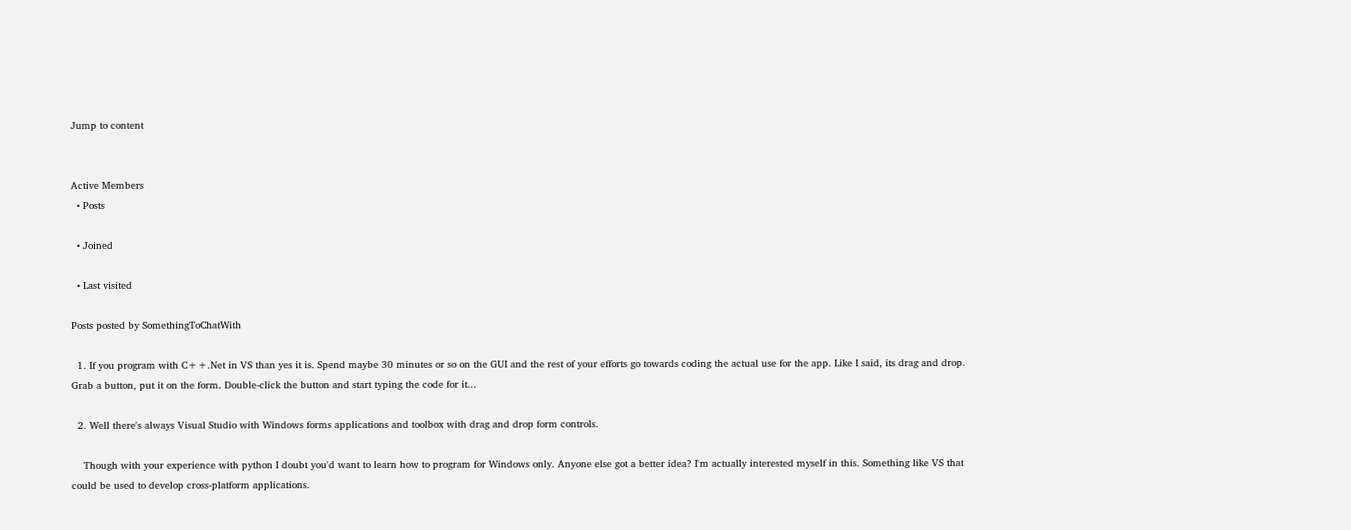Jump to content


Active Members
  • Posts

  • Joined

  • Last visited

Posts posted by SomethingToChatWith

  1. If you program with C++.Net in VS than yes it is. Spend maybe 30 minutes or so on the GUI and the rest of your efforts go towards coding the actual use for the app. Like I said, its drag and drop. Grab a button, put it on the form. Double-click the button and start typing the code for it...

  2. Well there's always Visual Studio with Windows forms applications and toolbox with drag and drop form controls.

    Though with your experience with python I doubt you'd want to learn how to program for Windows only. Anyone else got a better idea? I'm actually interested myself in this. Something like VS that could be used to develop cross-platform applications.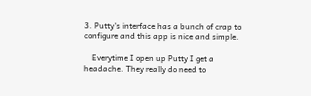3. Putty's interface has a bunch of crap to configure and this app is nice and simple.

    Everytime I open up Putty I get a headache. They really do need to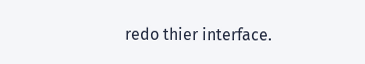redo thier interface.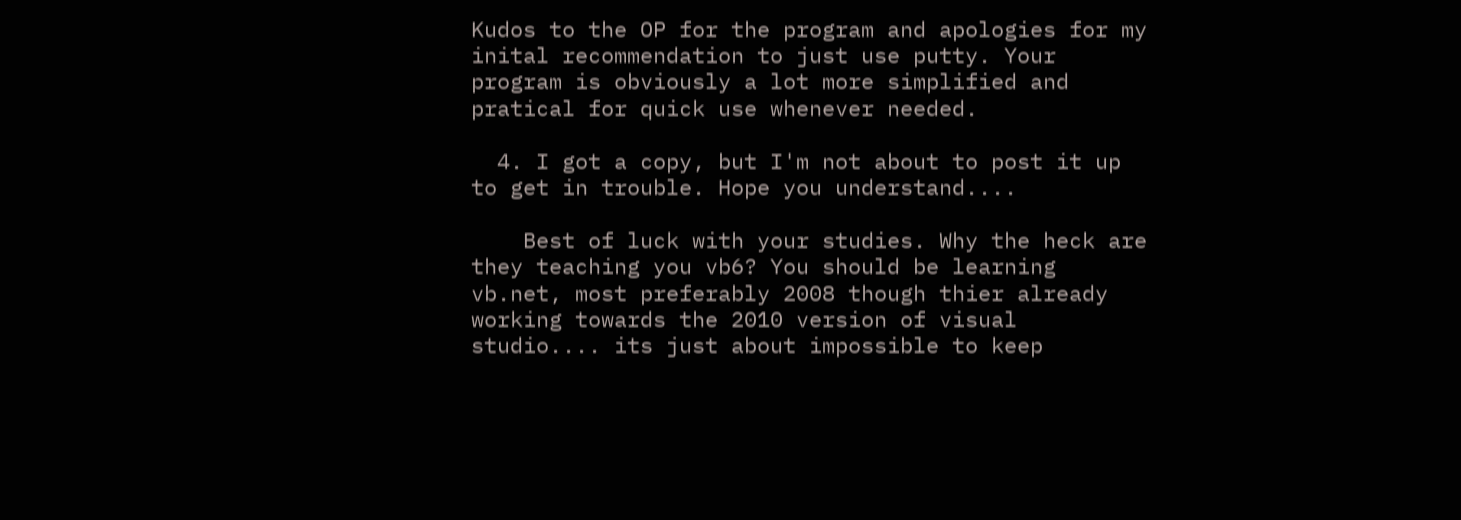Kudos to the OP for the program and apologies for my inital recommendation to just use putty. Your program is obviously a lot more simplified and pratical for quick use whenever needed.

  4. I got a copy, but I'm not about to post it up to get in trouble. Hope you understand....

    Best of luck with your studies. Why the heck are they teaching you vb6? You should be learning vb.net, most preferably 2008 though thier already working towards the 2010 version of visual studio.... its just about impossible to keep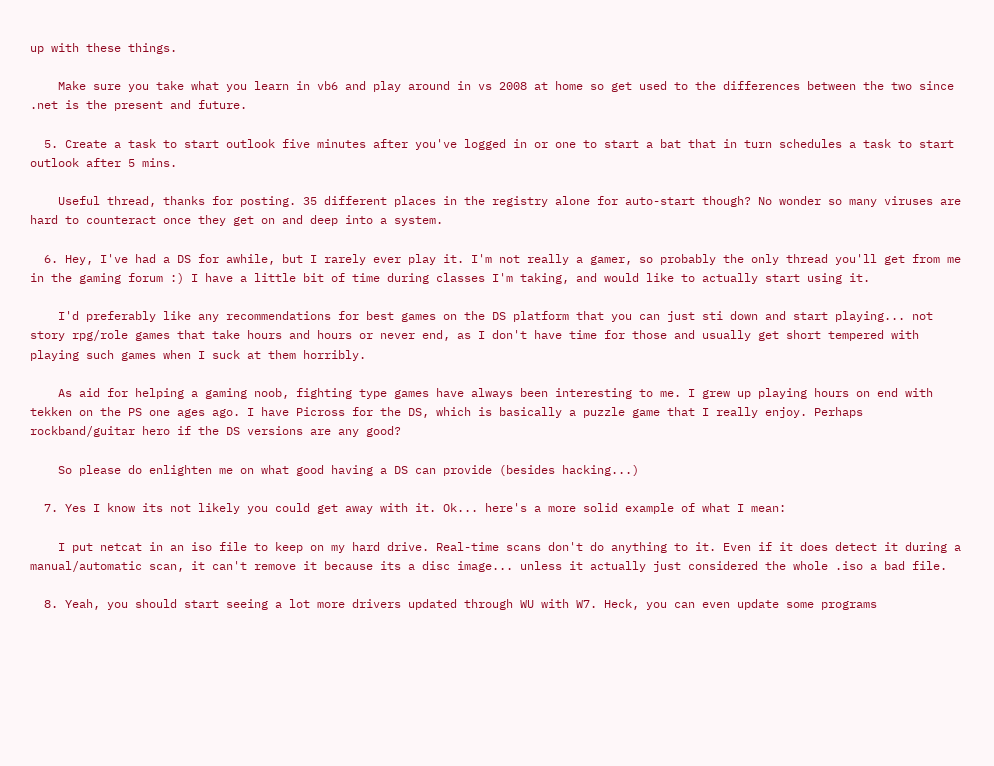up with these things.

    Make sure you take what you learn in vb6 and play around in vs 2008 at home so get used to the differences between the two since .net is the present and future.

  5. Create a task to start outlook five minutes after you've logged in or one to start a bat that in turn schedules a task to start outlook after 5 mins.

    Useful thread, thanks for posting. 35 different places in the registry alone for auto-start though? No wonder so many viruses are hard to counteract once they get on and deep into a system.

  6. Hey, I've had a DS for awhile, but I rarely ever play it. I'm not really a gamer, so probably the only thread you'll get from me in the gaming forum :) I have a little bit of time during classes I'm taking, and would like to actually start using it.

    I'd preferably like any recommendations for best games on the DS platform that you can just sti down and start playing... not story rpg/role games that take hours and hours or never end, as I don't have time for those and usually get short tempered with playing such games when I suck at them horribly.

    As aid for helping a gaming noob, fighting type games have always been interesting to me. I grew up playing hours on end with tekken on the PS one ages ago. I have Picross for the DS, which is basically a puzzle game that I really enjoy. Perhaps rockband/guitar hero if the DS versions are any good?

    So please do enlighten me on what good having a DS can provide (besides hacking...)

  7. Yes I know its not likely you could get away with it. Ok... here's a more solid example of what I mean:

    I put netcat in an iso file to keep on my hard drive. Real-time scans don't do anything to it. Even if it does detect it during a manual/automatic scan, it can't remove it because its a disc image... unless it actually just considered the whole .iso a bad file.

  8. Yeah, you should start seeing a lot more drivers updated through WU with W7. Heck, you can even update some programs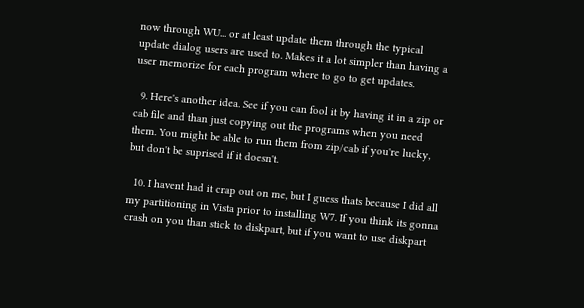now through WU... or at least update them through the typical update dialog users are used to. Makes it a lot simpler than having a user memorize for each program where to go to get updates.

  9. Here's another idea. See if you can fool it by having it in a zip or cab file and than just copying out the programs when you need them. You might be able to run them from zip/cab if you're lucky, but don't be suprised if it doesn't.

  10. I havent had it crap out on me, but I guess thats because I did all my partitioning in Vista prior to installing W7. If you think its gonna crash on you than stick to diskpart, but if you want to use diskpart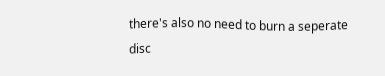there's also no need to burn a seperate disc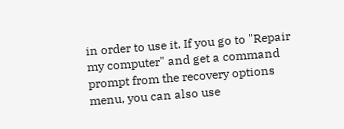in order to use it. If you go to "Repair my computer" and get a command prompt from the recovery options menu, you can also use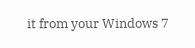it from your Windows 7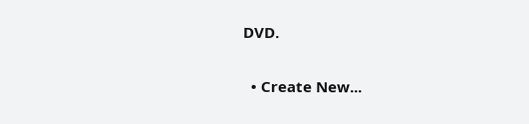DVD.

  • Create New...